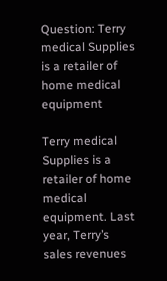Question: Terry medical Supplies is a retailer of home medical equipment

Terry medical Supplies is a retailer of home medical equipment. Last year, Terry’s sales revenues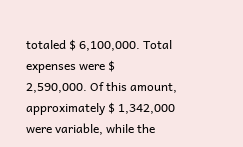totaled $ 6,100,000. Total expenses were $ 2,590,000. Of this amount, approximately $ 1,342,000 were variable, while the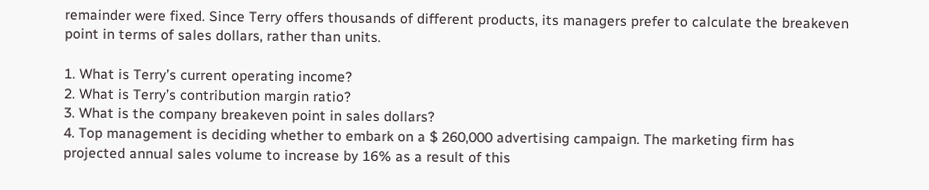remainder were fixed. Since Terry offers thousands of different products, its managers prefer to calculate the breakeven point in terms of sales dollars, rather than units.

1. What is Terry’s current operating income?
2. What is Terry’s contribution margin ratio?
3. What is the company breakeven point in sales dollars?
4. Top management is deciding whether to embark on a $ 260,000 advertising campaign. The marketing firm has projected annual sales volume to increase by 16% as a result of this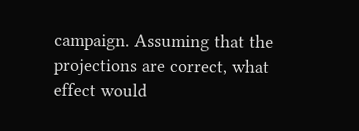campaign. Assuming that the projections are correct, what effect would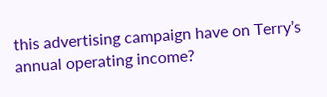this advertising campaign have on Terry’s annual operating income?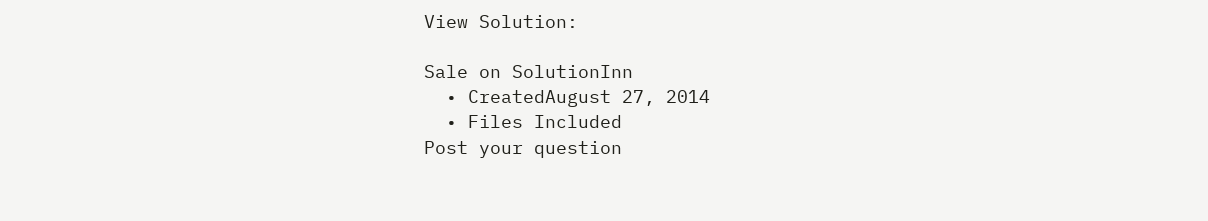View Solution:

Sale on SolutionInn
  • CreatedAugust 27, 2014
  • Files Included
Post your question